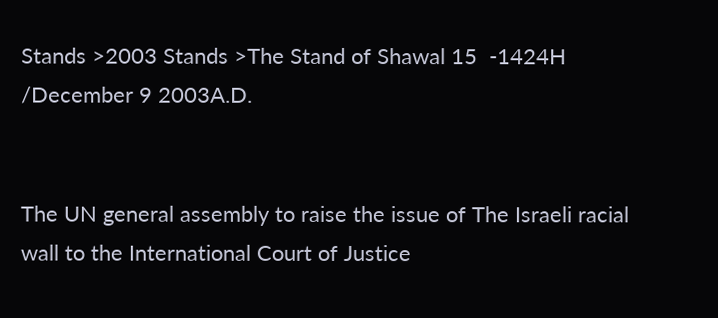Stands >2003 Stands >The Stand of Shawal 15  -1424H /December 9 2003A.D.


The UN general assembly to raise the issue of The Israeli racial wall to the International Court of Justice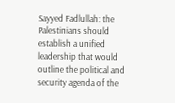Sayyed Fadlullah: the Palestinians should establish a unified leadership that would outline the political and security agenda of the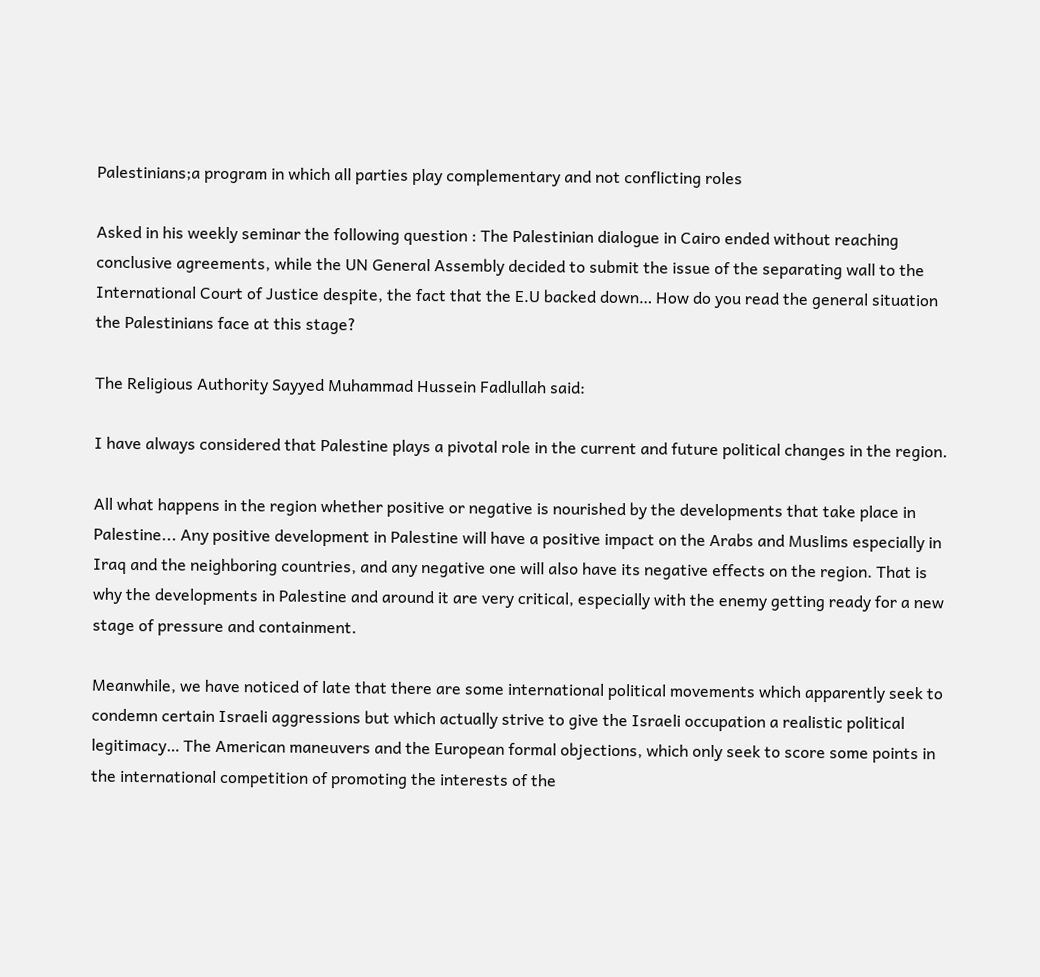Palestinians;a program in which all parties play complementary and not conflicting roles

Asked in his weekly seminar the following question : The Palestinian dialogue in Cairo ended without reaching conclusive agreements, while the UN General Assembly decided to submit the issue of the separating wall to the International Court of Justice despite, the fact that the E.U backed down… How do you read the general situation the Palestinians face at this stage?

The Religious Authority Sayyed Muhammad Hussein Fadlullah said:

I have always considered that Palestine plays a pivotal role in the current and future political changes in the region.

All what happens in the region whether positive or negative is nourished by the developments that take place in Palestine... Any positive development in Palestine will have a positive impact on the Arabs and Muslims especially in Iraq and the neighboring countries, and any negative one will also have its negative effects on the region. That is why the developments in Palestine and around it are very critical, especially with the enemy getting ready for a new stage of pressure and containment.

Meanwhile, we have noticed of late that there are some international political movements which apparently seek to condemn certain Israeli aggressions but which actually strive to give the Israeli occupation a realistic political legitimacy… The American maneuvers and the European formal objections, which only seek to score some points in the international competition of promoting the interests of the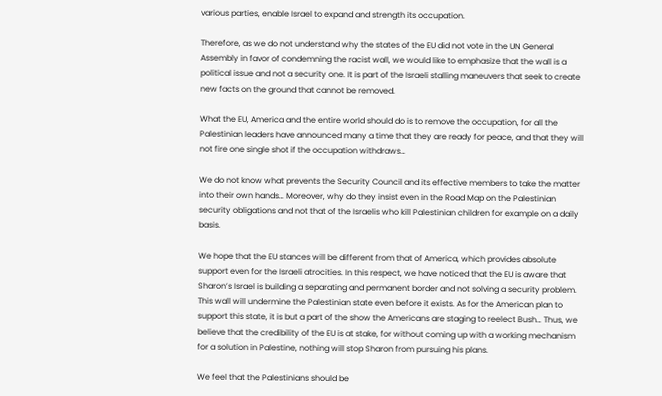various parties, enable Israel to expand and strength its occupation.

Therefore, as we do not understand why the states of the EU did not vote in the UN General Assembly in favor of condemning the racist wall, we would like to emphasize that the wall is a political issue and not a security one. It is part of the Israeli stalling maneuvers that seek to create new facts on the ground that cannot be removed.

What the EU, America and the entire world should do is to remove the occupation, for all the Palestinian leaders have announced many a time that they are ready for peace, and that they will not fire one single shot if the occupation withdraws…

We do not know what prevents the Security Council and its effective members to take the matter into their own hands… Moreover, why do they insist even in the Road Map on the Palestinian security obligations and not that of the Israelis who kill Palestinian children for example on a daily basis.

We hope that the EU stances will be different from that of America, which provides absolute support even for the Israeli atrocities. In this respect, we have noticed that the EU is aware that Sharon’s Israel is building a separating and permanent border and not solving a security problem. This wall will undermine the Palestinian state even before it exists. As for the American plan to support this state, it is but a part of the show the Americans are staging to reelect Bush… Thus, we believe that the credibility of the EU is at stake, for without coming up with a working mechanism for a solution in Palestine, nothing will stop Sharon from pursuing his plans.

We feel that the Palestinians should be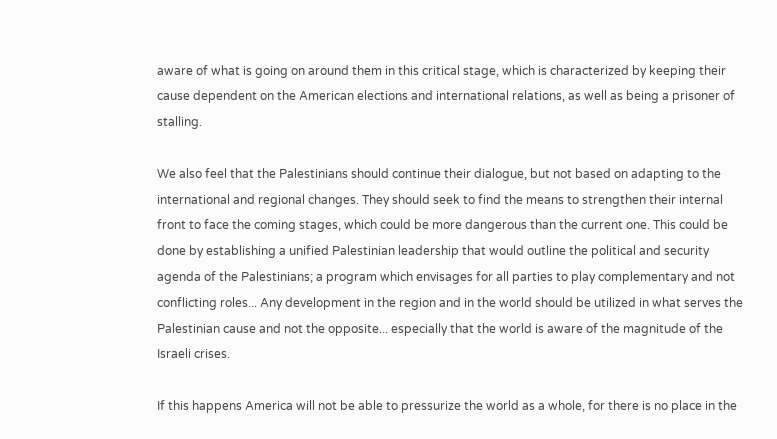aware of what is going on around them in this critical stage, which is characterized by keeping their cause dependent on the American elections and international relations, as well as being a prisoner of stalling.

We also feel that the Palestinians should continue their dialogue, but not based on adapting to the international and regional changes. They should seek to find the means to strengthen their internal front to face the coming stages, which could be more dangerous than the current one. This could be done by establishing a unified Palestinian leadership that would outline the political and security agenda of the Palestinians; a program which envisages for all parties to play complementary and not conflicting roles... Any development in the region and in the world should be utilized in what serves the Palestinian cause and not the opposite... especially that the world is aware of the magnitude of the Israeli crises.

If this happens America will not be able to pressurize the world as a whole, for there is no place in the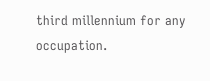third millennium for any occupation.